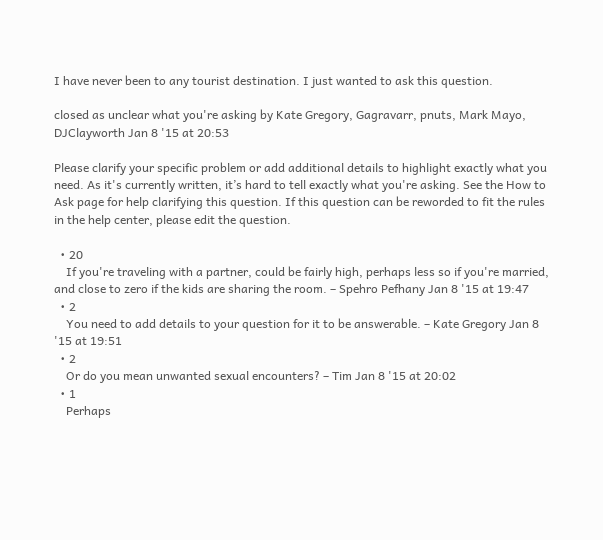I have never been to any tourist destination. I just wanted to ask this question.

closed as unclear what you're asking by Kate Gregory, Gagravarr, pnuts, Mark Mayo, DJClayworth Jan 8 '15 at 20:53

Please clarify your specific problem or add additional details to highlight exactly what you need. As it's currently written, it’s hard to tell exactly what you're asking. See the How to Ask page for help clarifying this question. If this question can be reworded to fit the rules in the help center, please edit the question.

  • 20
    If you're traveling with a partner, could be fairly high, perhaps less so if you're married, and close to zero if the kids are sharing the room. – Spehro Pefhany Jan 8 '15 at 19:47
  • 2
    You need to add details to your question for it to be answerable. – Kate Gregory Jan 8 '15 at 19:51
  • 2
    Or do you mean unwanted sexual encounters? – Tim Jan 8 '15 at 20:02
  • 1
    Perhaps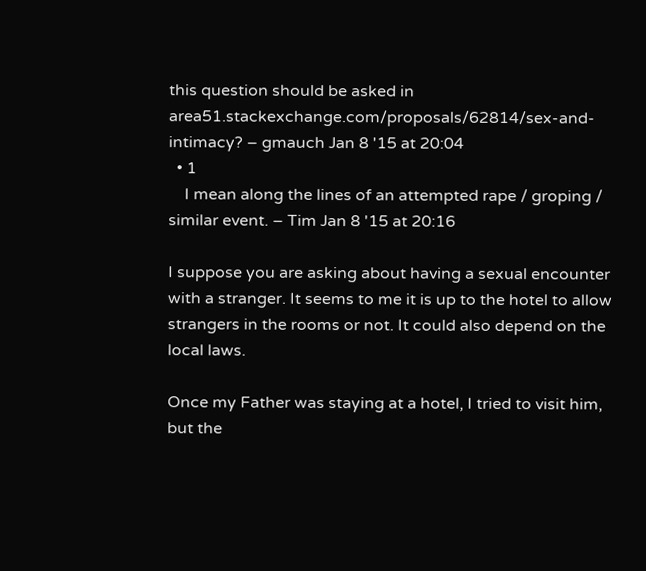this question should be asked in area51.stackexchange.com/proposals/62814/sex-and-intimacy? – gmauch Jan 8 '15 at 20:04
  • 1
    I mean along the lines of an attempted rape / groping / similar event. – Tim Jan 8 '15 at 20:16

I suppose you are asking about having a sexual encounter with a stranger. It seems to me it is up to the hotel to allow strangers in the rooms or not. It could also depend on the local laws.

Once my Father was staying at a hotel, I tried to visit him, but the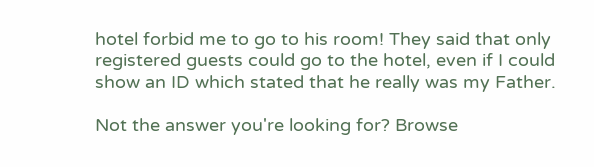hotel forbid me to go to his room! They said that only registered guests could go to the hotel, even if I could show an ID which stated that he really was my Father.

Not the answer you're looking for? Browse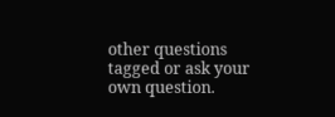other questions tagged or ask your own question.